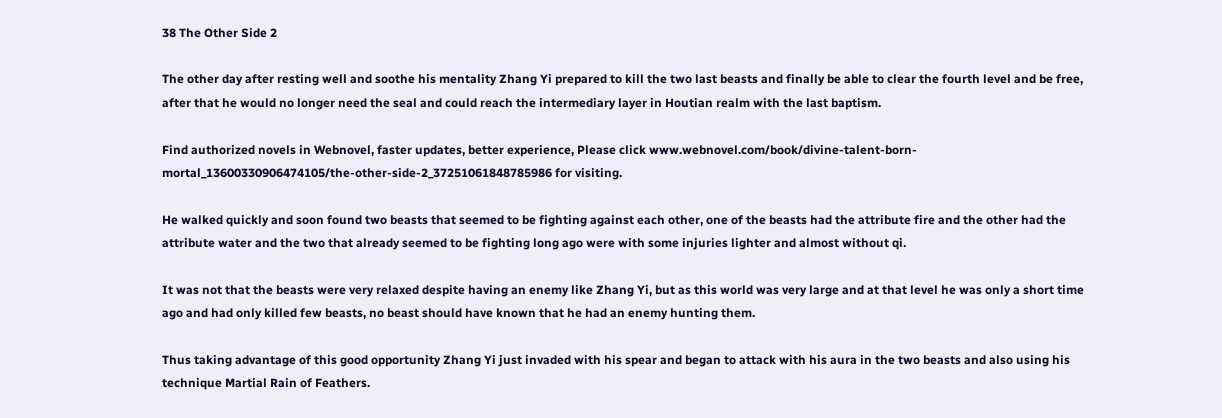38 The Other Side 2

The other day after resting well and soothe his mentality Zhang Yi prepared to kill the two last beasts and finally be able to clear the fourth level and be free, after that he would no longer need the seal and could reach the intermediary layer in Houtian realm with the last baptism.

Find authorized novels in Webnovel, faster updates, better experience, Please click www.webnovel.com/book/divine-talent-born-mortal_13600330906474105/the-other-side-2_37251061848785986 for visiting.

He walked quickly and soon found two beasts that seemed to be fighting against each other, one of the beasts had the attribute fire and the other had the attribute water and the two that already seemed to be fighting long ago were with some injuries lighter and almost without qi.

It was not that the beasts were very relaxed despite having an enemy like Zhang Yi, but as this world was very large and at that level he was only a short time ago and had only killed few beasts, no beast should have known that he had an enemy hunting them.

Thus taking advantage of this good opportunity Zhang Yi just invaded with his spear and began to attack with his aura in the two beasts and also using his technique Martial Rain of Feathers.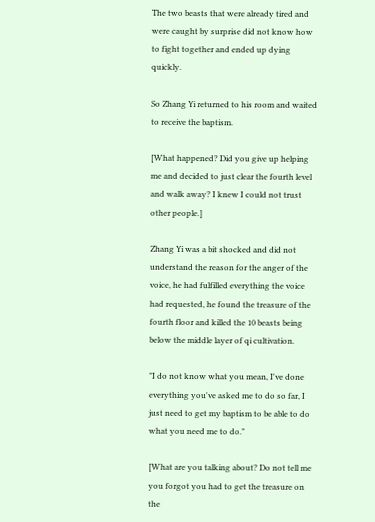The two beasts that were already tired and were caught by surprise did not know how to fight together and ended up dying quickly.

So Zhang Yi returned to his room and waited to receive the baptism.

[What happened? Did you give up helping me and decided to just clear the fourth level and walk away? I knew I could not trust other people.]

Zhang Yi was a bit shocked and did not understand the reason for the anger of the voice, he had fulfilled everything the voice had requested, he found the treasure of the fourth floor and killed the 10 beasts being below the middle layer of qi cultivation.

"I do not know what you mean, I've done everything you've asked me to do so far, I just need to get my baptism to be able to do what you need me to do."

[What are you talking about? Do not tell me you forgot you had to get the treasure on the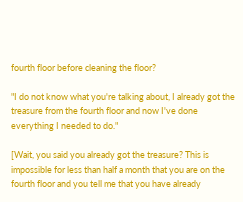fourth floor before cleaning the floor?

"I do not know what you're talking about, I already got the treasure from the fourth floor and now I've done everything I needed to do."

[Wait, you said you already got the treasure? This is impossible for less than half a month that you are on the fourth floor and you tell me that you have already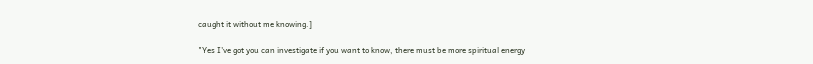caught it without me knowing.]

"Yes I've got you can investigate if you want to know, there must be more spiritual energy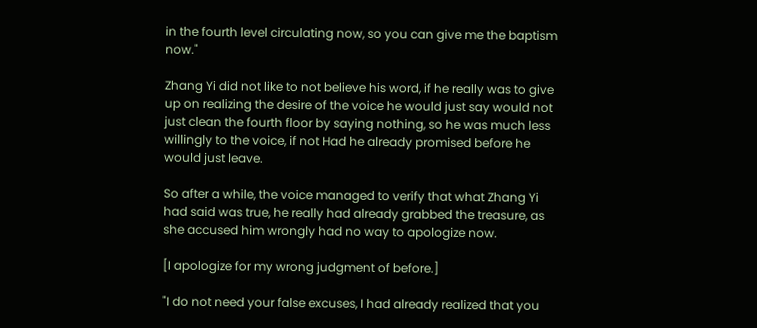in the fourth level circulating now, so you can give me the baptism now."

Zhang Yi did not like to not believe his word, if he really was to give up on realizing the desire of the voice he would just say would not just clean the fourth floor by saying nothing, so he was much less willingly to the voice, if not Had he already promised before he would just leave.

So after a while, the voice managed to verify that what Zhang Yi had said was true, he really had already grabbed the treasure, as she accused him wrongly had no way to apologize now.

[I apologize for my wrong judgment of before.]

"I do not need your false excuses, I had already realized that you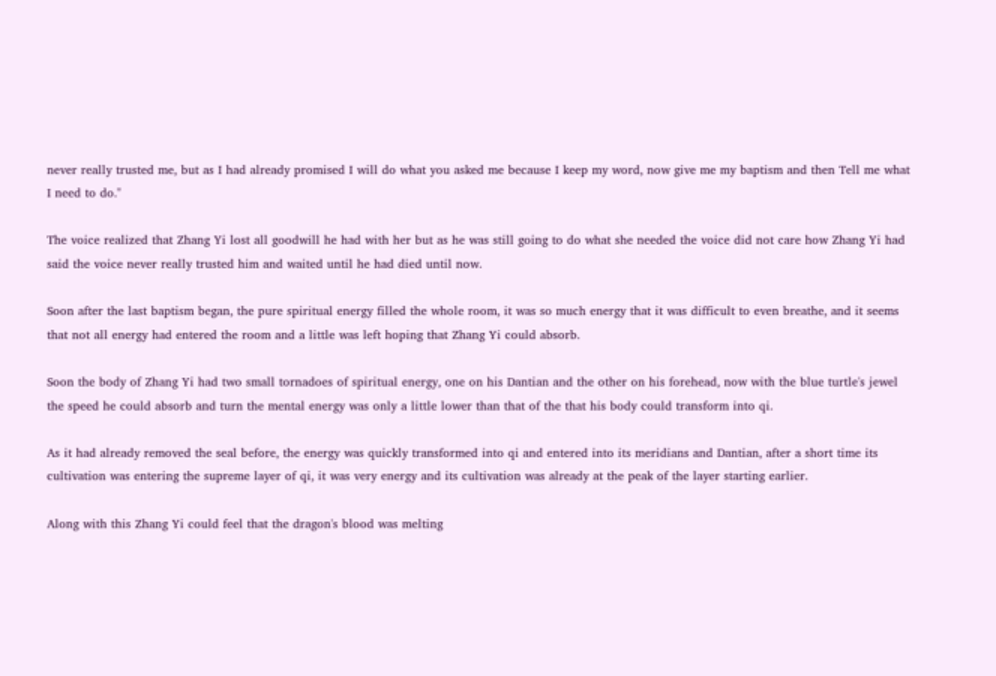never really trusted me, but as I had already promised I will do what you asked me because I keep my word, now give me my baptism and then Tell me what I need to do."

The voice realized that Zhang Yi lost all goodwill he had with her but as he was still going to do what she needed the voice did not care how Zhang Yi had said the voice never really trusted him and waited until he had died until now.

Soon after the last baptism began, the pure spiritual energy filled the whole room, it was so much energy that it was difficult to even breathe, and it seems that not all energy had entered the room and a little was left hoping that Zhang Yi could absorb.

Soon the body of Zhang Yi had two small tornadoes of spiritual energy, one on his Dantian and the other on his forehead, now with the blue turtle's jewel the speed he could absorb and turn the mental energy was only a little lower than that of the that his body could transform into qi.

As it had already removed the seal before, the energy was quickly transformed into qi and entered into its meridians and Dantian, after a short time its cultivation was entering the supreme layer of qi, it was very energy and its cultivation was already at the peak of the layer starting earlier.

Along with this Zhang Yi could feel that the dragon's blood was melting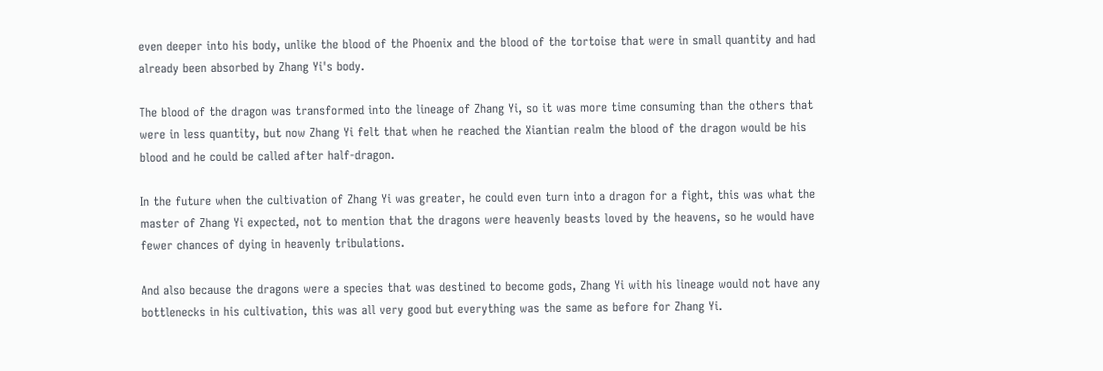even deeper into his body, unlike the blood of the Phoenix and the blood of the tortoise that were in small quantity and had already been absorbed by Zhang Yi's body.

The blood of the dragon was transformed into the lineage of Zhang Yi, so it was more time consuming than the others that were in less quantity, but now Zhang Yi felt that when he reached the Xiantian realm the blood of the dragon would be his blood and he could be called after half-dragon.

In the future when the cultivation of Zhang Yi was greater, he could even turn into a dragon for a fight, this was what the master of Zhang Yi expected, not to mention that the dragons were heavenly beasts loved by the heavens, so he would have fewer chances of dying in heavenly tribulations.

And also because the dragons were a species that was destined to become gods, Zhang Yi with his lineage would not have any bottlenecks in his cultivation, this was all very good but everything was the same as before for Zhang Yi.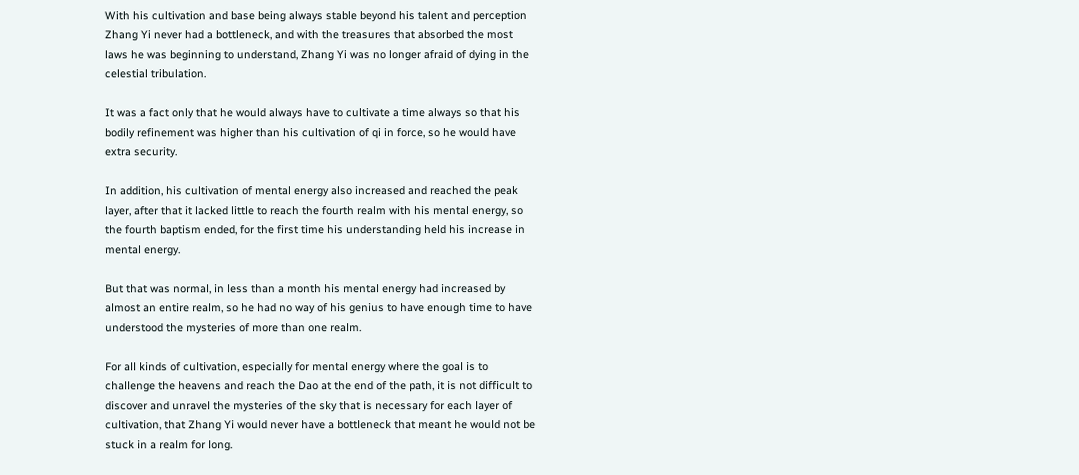With his cultivation and base being always stable beyond his talent and perception Zhang Yi never had a bottleneck, and with the treasures that absorbed the most laws he was beginning to understand, Zhang Yi was no longer afraid of dying in the celestial tribulation.

It was a fact only that he would always have to cultivate a time always so that his bodily refinement was higher than his cultivation of qi in force, so he would have extra security.

In addition, his cultivation of mental energy also increased and reached the peak layer, after that it lacked little to reach the fourth realm with his mental energy, so the fourth baptism ended, for the first time his understanding held his increase in mental energy.

But that was normal, in less than a month his mental energy had increased by almost an entire realm, so he had no way of his genius to have enough time to have understood the mysteries of more than one realm.

For all kinds of cultivation, especially for mental energy where the goal is to challenge the heavens and reach the Dao at the end of the path, it is not difficult to discover and unravel the mysteries of the sky that is necessary for each layer of cultivation, that Zhang Yi would never have a bottleneck that meant he would not be stuck in a realm for long.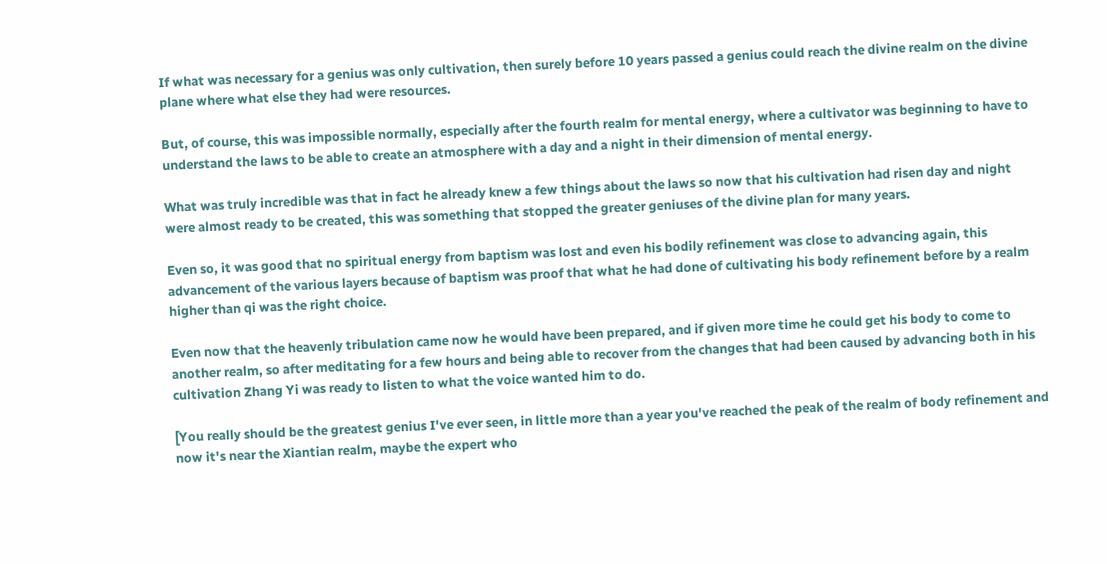If what was necessary for a genius was only cultivation, then surely before 10 years passed a genius could reach the divine realm on the divine plane where what else they had were resources.

But, of course, this was impossible normally, especially after the fourth realm for mental energy, where a cultivator was beginning to have to understand the laws to be able to create an atmosphere with a day and a night in their dimension of mental energy.

What was truly incredible was that in fact he already knew a few things about the laws so now that his cultivation had risen day and night were almost ready to be created, this was something that stopped the greater geniuses of the divine plan for many years.

Even so, it was good that no spiritual energy from baptism was lost and even his bodily refinement was close to advancing again, this advancement of the various layers because of baptism was proof that what he had done of cultivating his body refinement before by a realm higher than qi was the right choice.

Even now that the heavenly tribulation came now he would have been prepared, and if given more time he could get his body to come to another realm, so after meditating for a few hours and being able to recover from the changes that had been caused by advancing both in his cultivation Zhang Yi was ready to listen to what the voice wanted him to do.

[You really should be the greatest genius I've ever seen, in little more than a year you've reached the peak of the realm of body refinement and now it's near the Xiantian realm, maybe the expert who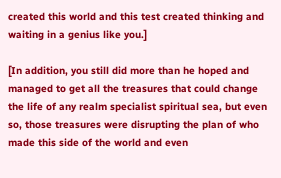created this world and this test created thinking and waiting in a genius like you.]

[In addition, you still did more than he hoped and managed to get all the treasures that could change the life of any realm specialist spiritual sea, but even so, those treasures were disrupting the plan of who made this side of the world and even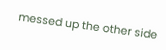messed up the other side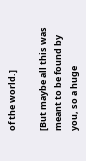of the world.]

[But maybe all this was meant to be found by you, so a huge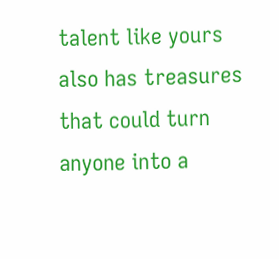talent like yours also has treasures that could turn anyone into a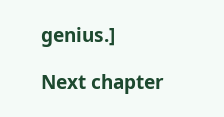genius.]

Next chapter